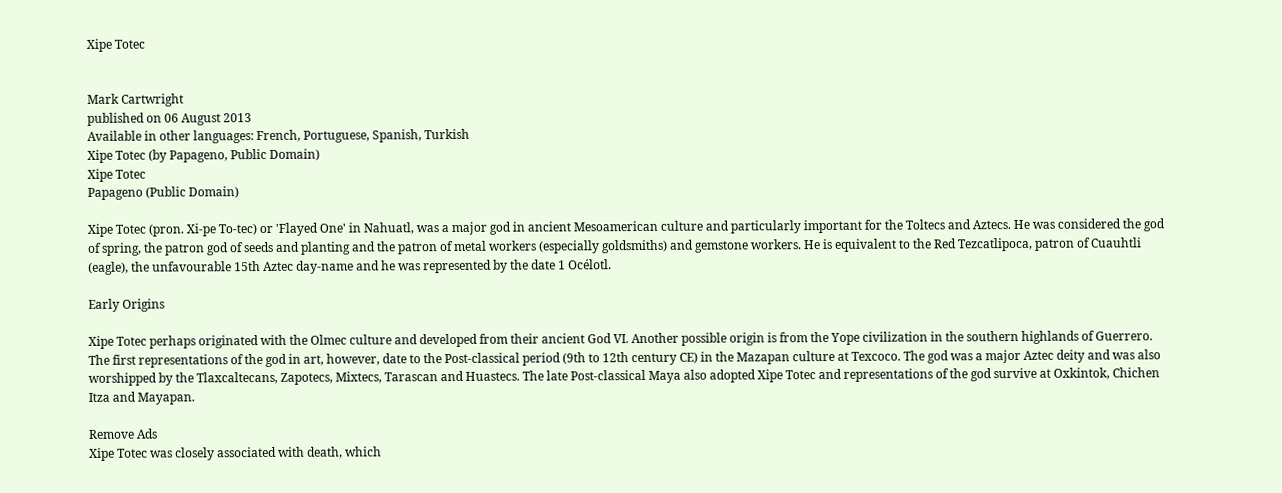Xipe Totec


Mark Cartwright
published on 06 August 2013
Available in other languages: French, Portuguese, Spanish, Turkish
Xipe Totec (by Papageno, Public Domain)
Xipe Totec
Papageno (Public Domain)

Xipe Totec (pron. Xi-pe To-tec) or 'Flayed One' in Nahuatl, was a major god in ancient Mesoamerican culture and particularly important for the Toltecs and Aztecs. He was considered the god of spring, the patron god of seeds and planting and the patron of metal workers (especially goldsmiths) and gemstone workers. He is equivalent to the Red Tezcatlipoca, patron of Cuauhtli (eagle), the unfavourable 15th Aztec day-name and he was represented by the date 1 Océlotl.

Early Origins

Xipe Totec perhaps originated with the Olmec culture and developed from their ancient God VI. Another possible origin is from the Yope civilization in the southern highlands of Guerrero. The first representations of the god in art, however, date to the Post-classical period (9th to 12th century CE) in the Mazapan culture at Texcoco. The god was a major Aztec deity and was also worshipped by the Tlaxcaltecans, Zapotecs, Mixtecs, Tarascan and Huastecs. The late Post-classical Maya also adopted Xipe Totec and representations of the god survive at Oxkintok, Chichen Itza and Mayapan.

Remove Ads
Xipe Totec was closely associated with death, which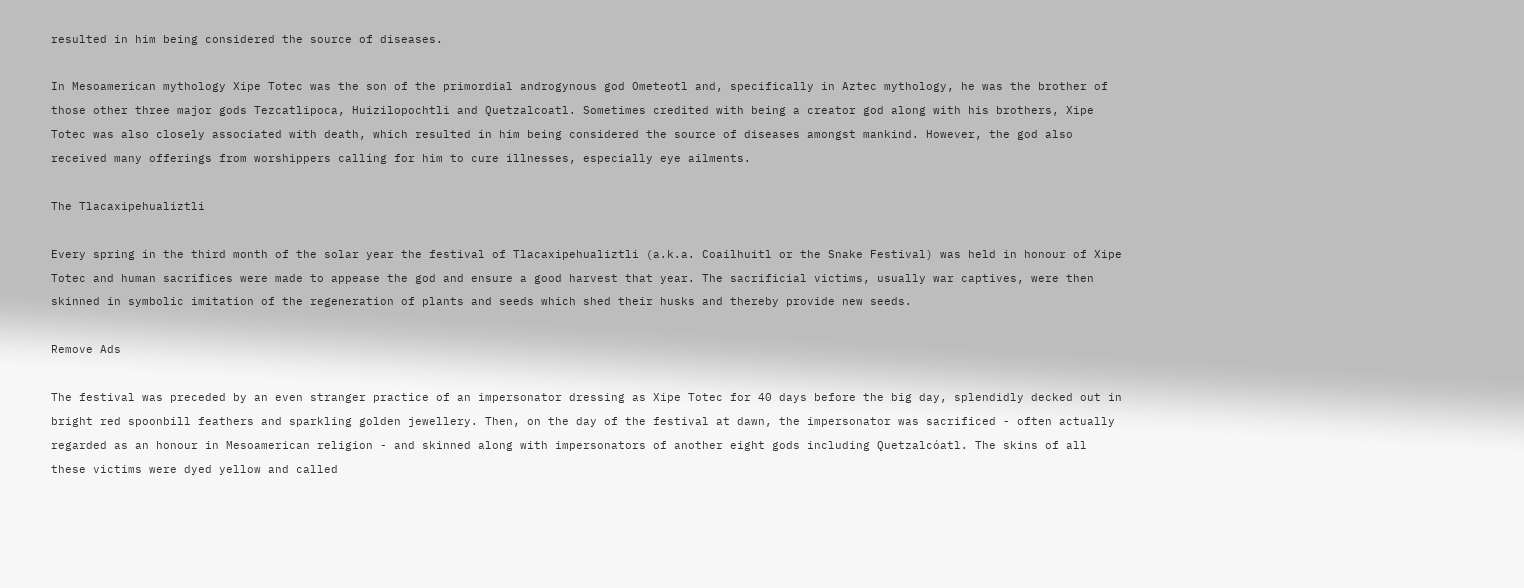resulted in him being considered the source of diseases.

In Mesoamerican mythology Xipe Totec was the son of the primordial androgynous god Ometeotl and, specifically in Aztec mythology, he was the brother of those other three major gods Tezcatlipoca, Huizilopochtli and Quetzalcoatl. Sometimes credited with being a creator god along with his brothers, Xipe Totec was also closely associated with death, which resulted in him being considered the source of diseases amongst mankind. However, the god also received many offerings from worshippers calling for him to cure illnesses, especially eye ailments.

The Tlacaxipehualiztli

Every spring in the third month of the solar year the festival of Tlacaxipehualiztli (a.k.a. Coailhuitl or the Snake Festival) was held in honour of Xipe Totec and human sacrifices were made to appease the god and ensure a good harvest that year. The sacrificial victims, usually war captives, were then skinned in symbolic imitation of the regeneration of plants and seeds which shed their husks and thereby provide new seeds.

Remove Ads

The festival was preceded by an even stranger practice of an impersonator dressing as Xipe Totec for 40 days before the big day, splendidly decked out in bright red spoonbill feathers and sparkling golden jewellery. Then, on the day of the festival at dawn, the impersonator was sacrificed - often actually regarded as an honour in Mesoamerican religion - and skinned along with impersonators of another eight gods including Quetzalcóatl. The skins of all these victims were dyed yellow and called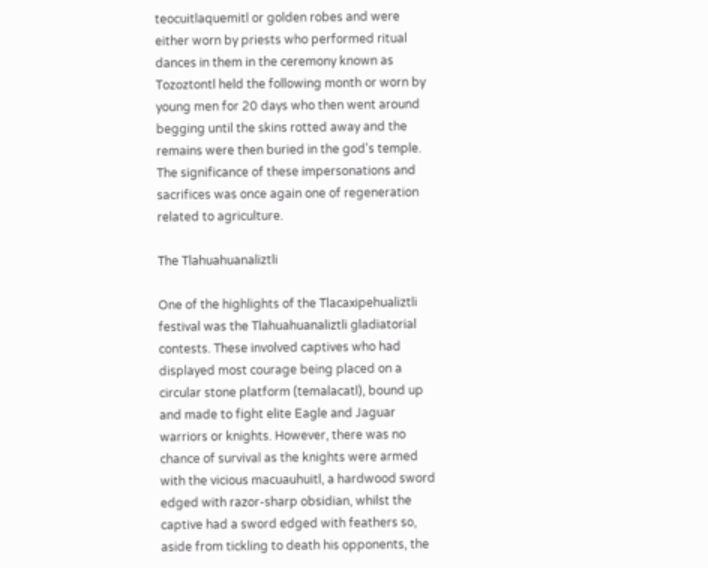teocuitlaquemitl or golden robes and were either worn by priests who performed ritual dances in them in the ceremony known as Tozoztontl held the following month or worn by young men for 20 days who then went around begging until the skins rotted away and the remains were then buried in the god's temple. The significance of these impersonations and sacrifices was once again one of regeneration related to agriculture.

The Tlahuahuanaliztli

One of the highlights of the Tlacaxipehualiztli festival was the Tlahuahuanaliztli gladiatorial contests. These involved captives who had displayed most courage being placed on a circular stone platform (temalacatl), bound up and made to fight elite Eagle and Jaguar warriors or knights. However, there was no chance of survival as the knights were armed with the vicious macuauhuitl, a hardwood sword edged with razor-sharp obsidian, whilst the captive had a sword edged with feathers so, aside from tickling to death his opponents, the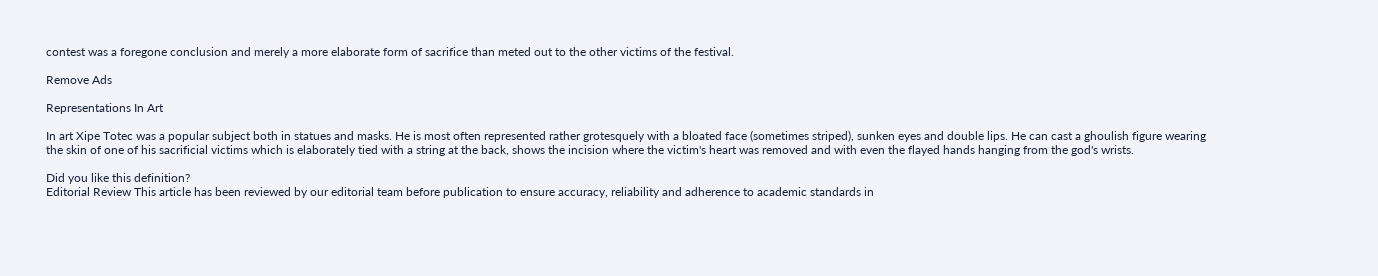contest was a foregone conclusion and merely a more elaborate form of sacrifice than meted out to the other victims of the festival.

Remove Ads

Representations In Art

In art Xipe Totec was a popular subject both in statues and masks. He is most often represented rather grotesquely with a bloated face (sometimes striped), sunken eyes and double lips. He can cast a ghoulish figure wearing the skin of one of his sacrificial victims which is elaborately tied with a string at the back, shows the incision where the victim's heart was removed and with even the flayed hands hanging from the god's wrists.

Did you like this definition?
Editorial Review This article has been reviewed by our editorial team before publication to ensure accuracy, reliability and adherence to academic standards in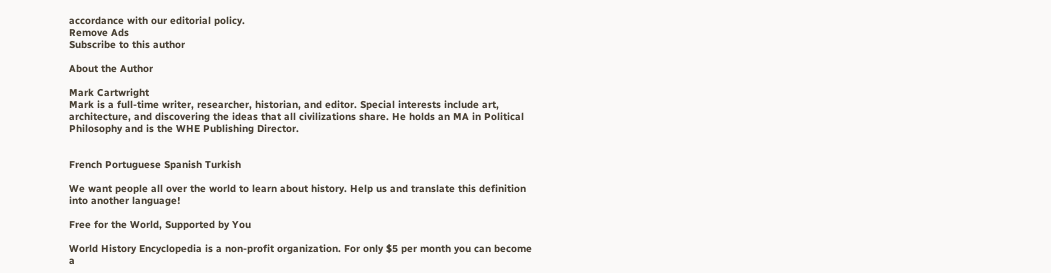accordance with our editorial policy.
Remove Ads
Subscribe to this author

About the Author

Mark Cartwright
Mark is a full-time writer, researcher, historian, and editor. Special interests include art, architecture, and discovering the ideas that all civilizations share. He holds an MA in Political Philosophy and is the WHE Publishing Director.


French Portuguese Spanish Turkish

We want people all over the world to learn about history. Help us and translate this definition into another language!

Free for the World, Supported by You

World History Encyclopedia is a non-profit organization. For only $5 per month you can become a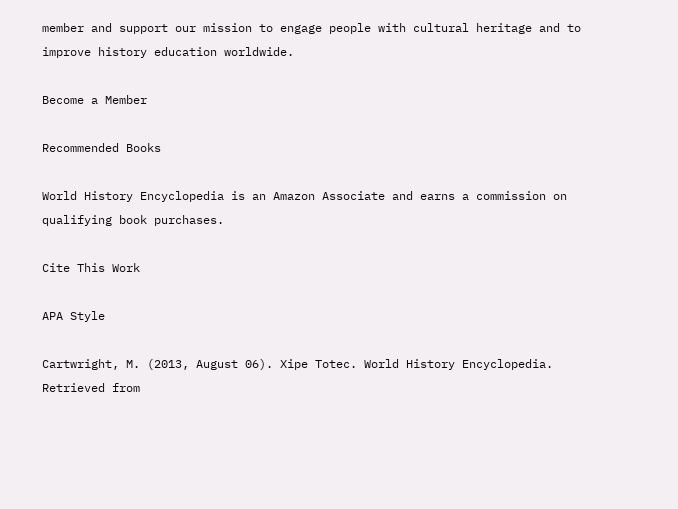member and support our mission to engage people with cultural heritage and to improve history education worldwide.

Become a Member

Recommended Books

World History Encyclopedia is an Amazon Associate and earns a commission on qualifying book purchases.

Cite This Work

APA Style

Cartwright, M. (2013, August 06). Xipe Totec. World History Encyclopedia. Retrieved from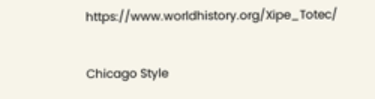https://www.worldhistory.org/Xipe_Totec/

Chicago Style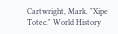Cartwright, Mark. "Xipe Totec." World History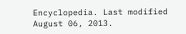Encyclopedia. Last modified August 06, 2013.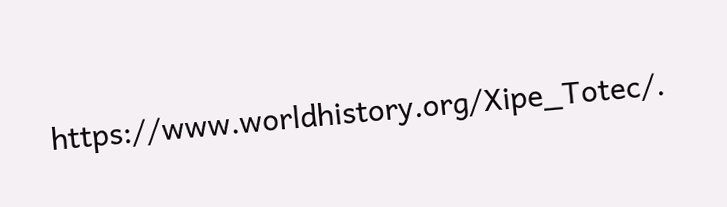https://www.worldhistory.org/Xipe_Totec/.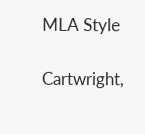MLA Style

Cartwright,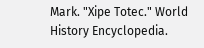Mark. "Xipe Totec." World History Encyclopedia.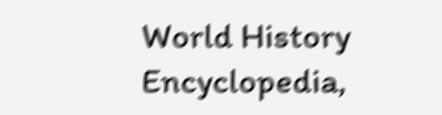World History Encyclopedia,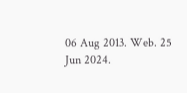06 Aug 2013. Web. 25 Jun 2024.